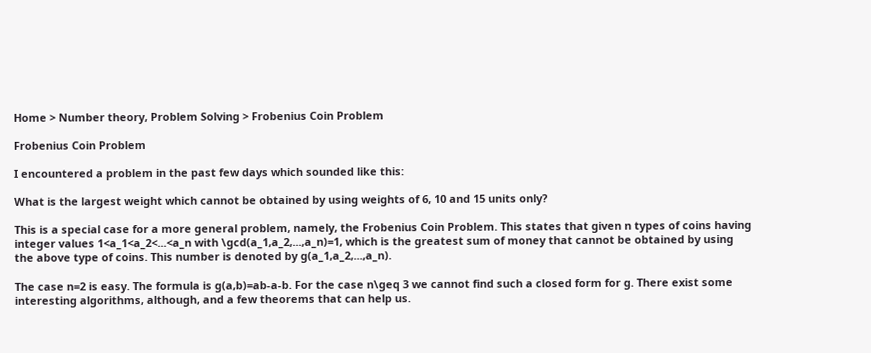Home > Number theory, Problem Solving > Frobenius Coin Problem

Frobenius Coin Problem

I encountered a problem in the past few days which sounded like this:

What is the largest weight which cannot be obtained by using weights of 6, 10 and 15 units only?

This is a special case for a more general problem, namely, the Frobenius Coin Problem. This states that given n types of coins having integer values 1<a_1<a_2<...<a_n with \gcd(a_1,a_2,...,a_n)=1, which is the greatest sum of money that cannot be obtained by using the above type of coins. This number is denoted by g(a_1,a_2,...,a_n).

The case n=2 is easy. The formula is g(a,b)=ab-a-b. For the case n\geq 3 we cannot find such a closed form for g. There exist some interesting algorithms, although, and a few theorems that can help us.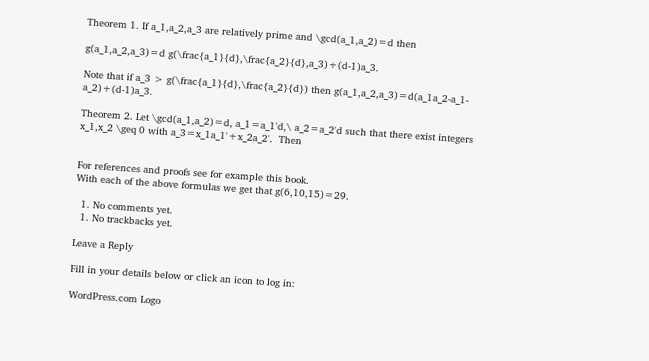Theorem 1. If a_1,a_2,a_3 are relatively prime and \gcd(a_1,a_2)=d then

g(a_1,a_2,a_3)=d g(\frac{a_1}{d},\frac{a_2}{d},a_3)+(d-1)a_3.

Note that if a_3 > g(\frac{a_1}{d},\frac{a_2}{d}) then g(a_1,a_2,a_3)=d(a_1a_2-a_1-a_2)+(d-1)a_3.

Theorem 2. Let \gcd(a_1,a_2)=d, a_1=a_1'd,\ a_2=a_2'd such that there exist integers x_1,x_2 \geq 0 with a_3=x_1a_1'+x_2a_2'.  Then


For references and proofs see for example this book.
With each of the above formulas we get that g(6,10,15)=29.

  1. No comments yet.
  1. No trackbacks yet.

Leave a Reply

Fill in your details below or click an icon to log in:

WordPress.com Logo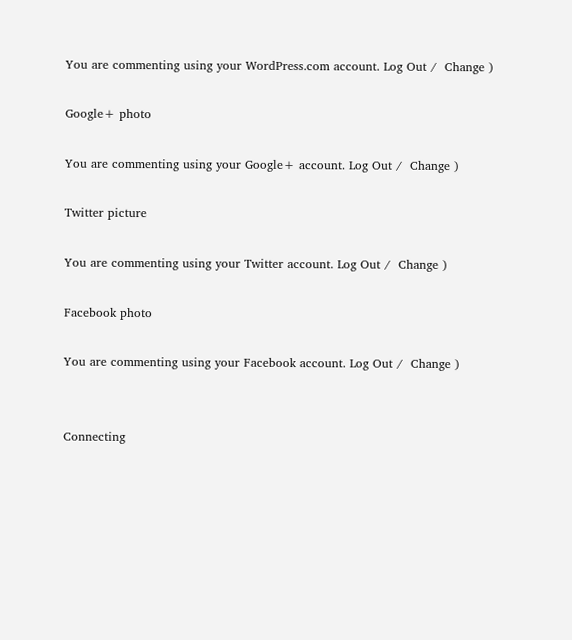You are commenting using your WordPress.com account. Log Out /  Change )

Google+ photo

You are commenting using your Google+ account. Log Out /  Change )

Twitter picture

You are commenting using your Twitter account. Log Out /  Change )

Facebook photo

You are commenting using your Facebook account. Log Out /  Change )


Connecting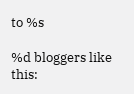to %s

%d bloggers like this: